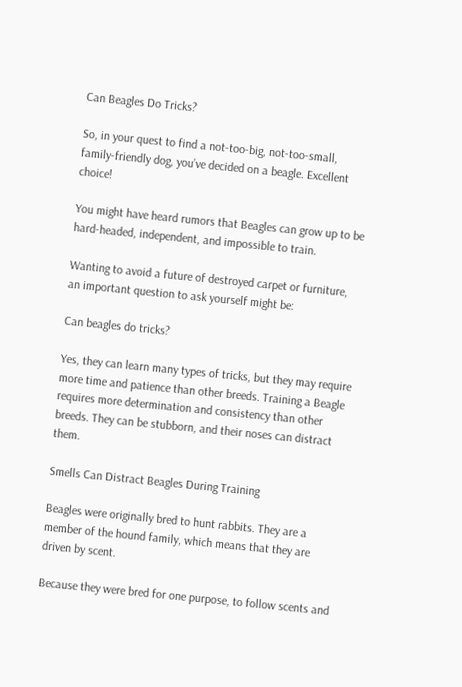Can Beagles Do Tricks?

So, in your quest to find a not-too-big, not-too-small, family-friendly dog, you’ve decided on a beagle. Excellent choice!

You might have heard rumors that Beagles can grow up to be hard-headed, independent, and impossible to train.

Wanting to avoid a future of destroyed carpet or furniture, an important question to ask yourself might be:

Can beagles do tricks?

Yes, they can learn many types of tricks, but they may require more time and patience than other breeds. Training a Beagle requires more determination and consistency than other breeds. They can be stubborn, and their noses can distract them.

Smells Can Distract Beagles During Training

Beagles were originally bred to hunt rabbits. They are a member of the hound family, which means that they are driven by scent.

Because they were bred for one purpose, to follow scents and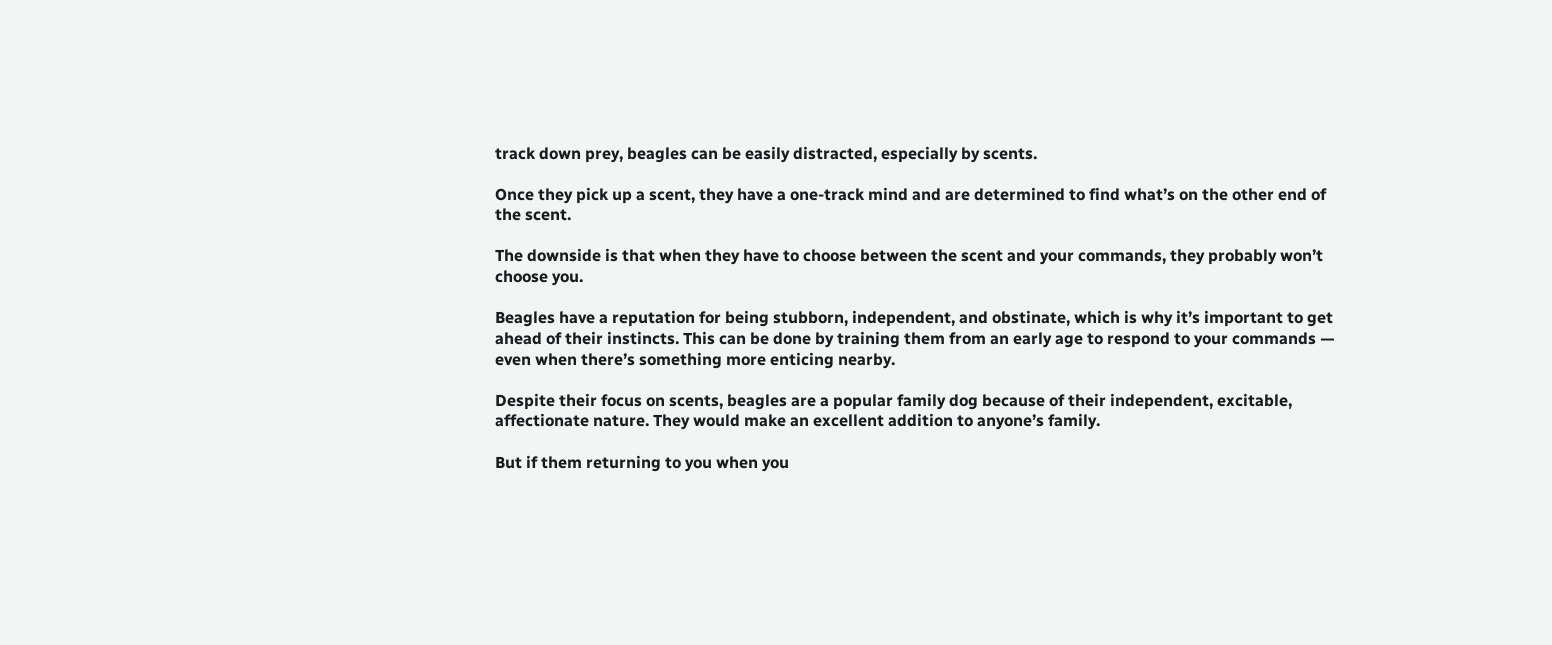track down prey, beagles can be easily distracted, especially by scents.

Once they pick up a scent, they have a one-track mind and are determined to find what’s on the other end of the scent.

The downside is that when they have to choose between the scent and your commands, they probably won’t choose you.

Beagles have a reputation for being stubborn, independent, and obstinate, which is why it’s important to get ahead of their instincts. This can be done by training them from an early age to respond to your commands — even when there’s something more enticing nearby.

Despite their focus on scents, beagles are a popular family dog because of their independent, excitable, affectionate nature. They would make an excellent addition to anyone’s family.

But if them returning to you when you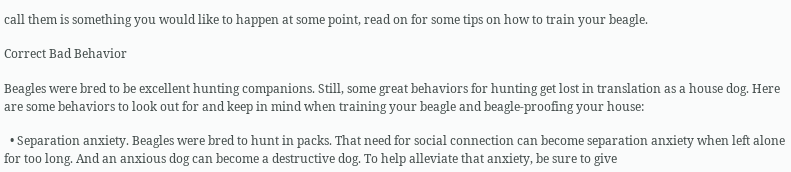call them is something you would like to happen at some point, read on for some tips on how to train your beagle.

Correct Bad Behavior

Beagles were bred to be excellent hunting companions. Still, some great behaviors for hunting get lost in translation as a house dog. Here are some behaviors to look out for and keep in mind when training your beagle and beagle-proofing your house:

  • Separation anxiety. Beagles were bred to hunt in packs. That need for social connection can become separation anxiety when left alone for too long. And an anxious dog can become a destructive dog. To help alleviate that anxiety, be sure to give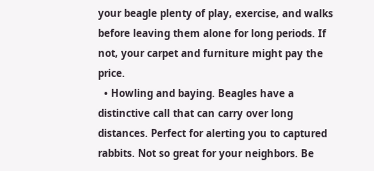your beagle plenty of play, exercise, and walks before leaving them alone for long periods. If not, your carpet and furniture might pay the price.
  • Howling and baying. Beagles have a distinctive call that can carry over long distances. Perfect for alerting you to captured rabbits. Not so great for your neighbors. Be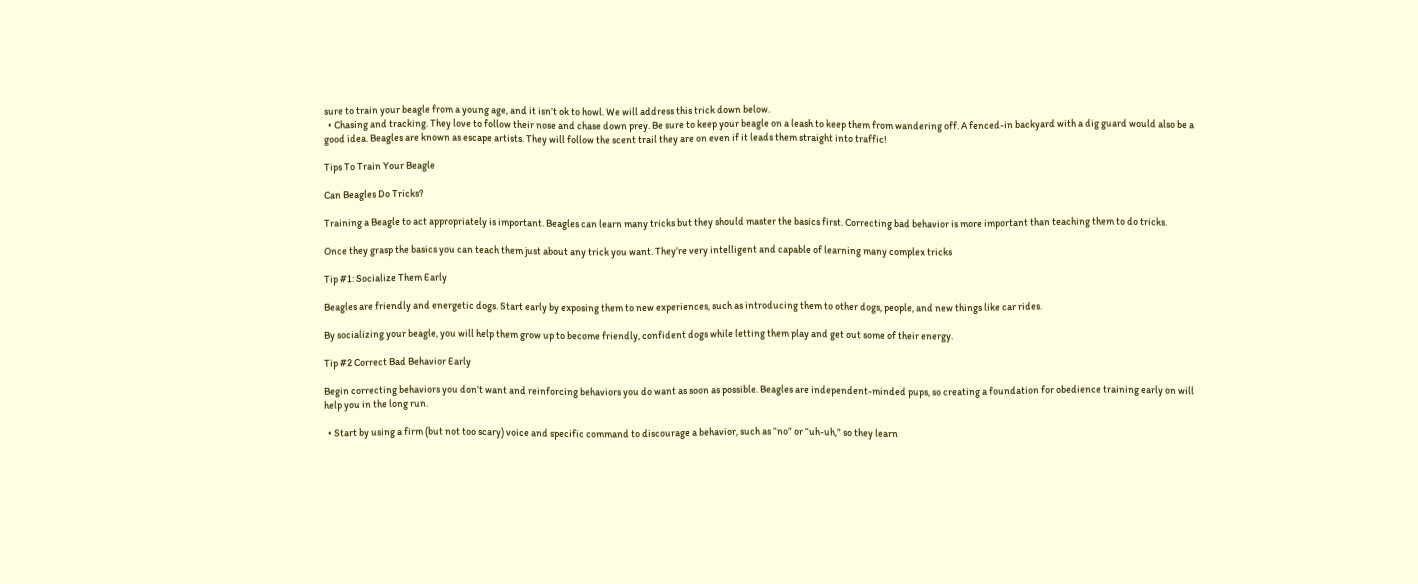sure to train your beagle from a young age, and it isn’t ok to howl. We will address this trick down below.
  • Chasing and tracking. They love to follow their nose and chase down prey. Be sure to keep your beagle on a leash to keep them from wandering off. A fenced-in backyard with a dig guard would also be a good idea. Beagles are known as escape artists. They will follow the scent trail they are on even if it leads them straight into traffic!

Tips To Train Your Beagle

Can Beagles Do Tricks?

Training a Beagle to act appropriately is important. Beagles can learn many tricks but they should master the basics first. Correcting bad behavior is more important than teaching them to do tricks.

Once they grasp the basics you can teach them just about any trick you want. They’re very intelligent and capable of learning many complex tricks

Tip #1: Socialize Them Early

Beagles are friendly and energetic dogs. Start early by exposing them to new experiences, such as introducing them to other dogs, people, and new things like car rides.

By socializing your beagle, you will help them grow up to become friendly, confident dogs while letting them play and get out some of their energy.

Tip #2 Correct Bad Behavior Early

Begin correcting behaviors you don’t want and reinforcing behaviors you do want as soon as possible. Beagles are independent-minded pups, so creating a foundation for obedience training early on will help you in the long run.

  • Start by using a firm (but not too scary) voice and specific command to discourage a behavior, such as “no” or “uh-uh,” so they learn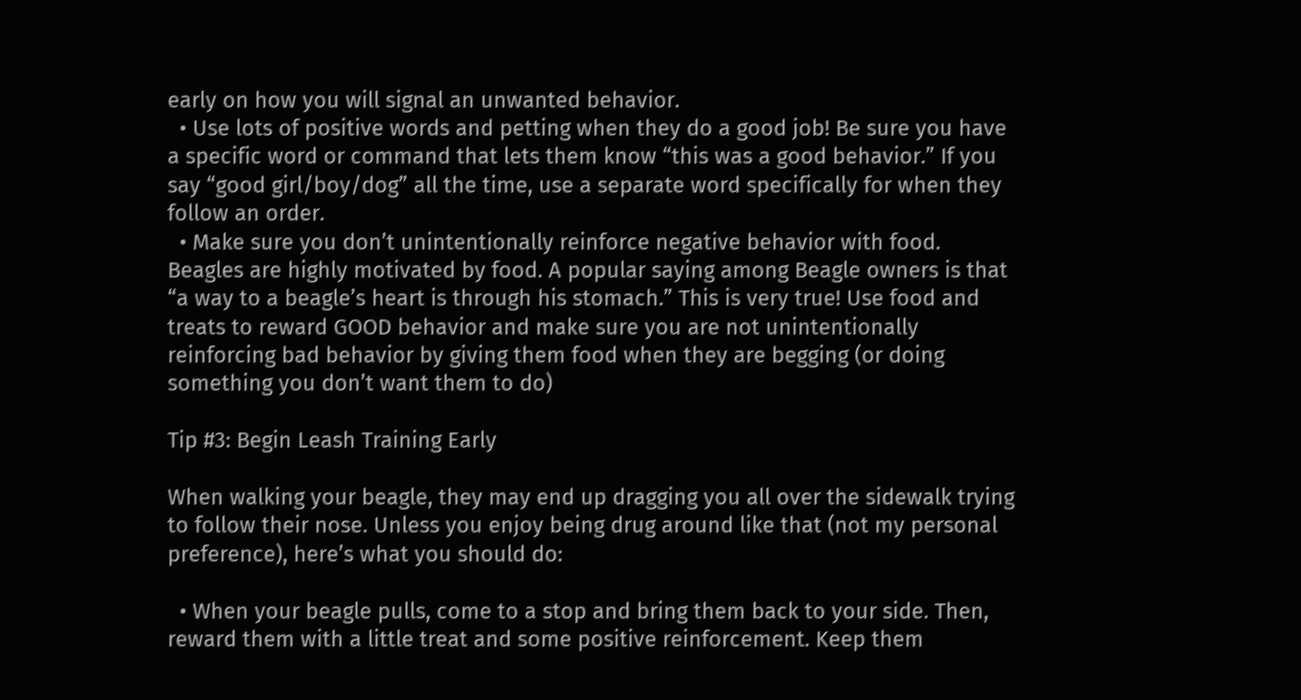early on how you will signal an unwanted behavior.
  • Use lots of positive words and petting when they do a good job! Be sure you have a specific word or command that lets them know “this was a good behavior.” If you say “good girl/boy/dog” all the time, use a separate word specifically for when they follow an order.
  • Make sure you don’t unintentionally reinforce negative behavior with food. Beagles are highly motivated by food. A popular saying among Beagle owners is that “a way to a beagle’s heart is through his stomach.” This is very true! Use food and treats to reward GOOD behavior and make sure you are not unintentionally reinforcing bad behavior by giving them food when they are begging (or doing something you don’t want them to do)

Tip #3: Begin Leash Training Early

When walking your beagle, they may end up dragging you all over the sidewalk trying to follow their nose. Unless you enjoy being drug around like that (not my personal preference), here’s what you should do:

  • When your beagle pulls, come to a stop and bring them back to your side. Then, reward them with a little treat and some positive reinforcement. Keep them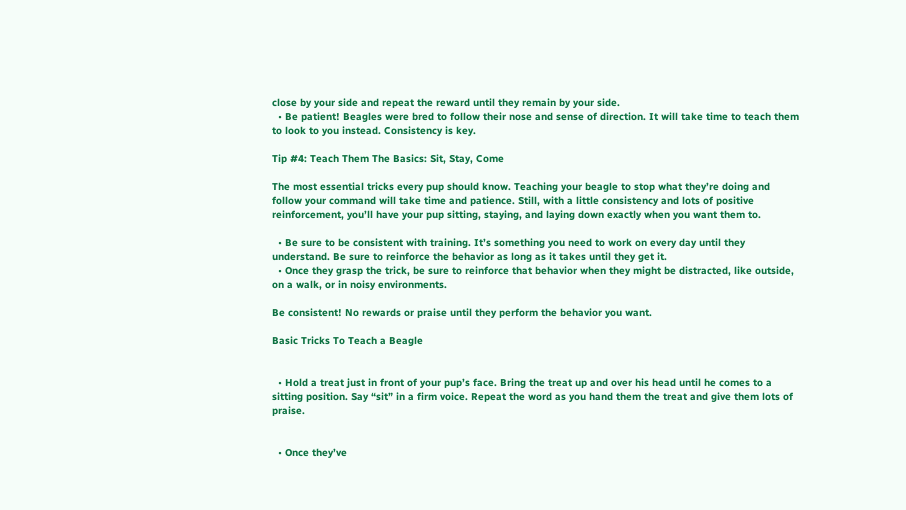close by your side and repeat the reward until they remain by your side.
  • Be patient! Beagles were bred to follow their nose and sense of direction. It will take time to teach them to look to you instead. Consistency is key.

Tip #4: Teach Them The Basics: Sit, Stay, Come

The most essential tricks every pup should know. Teaching your beagle to stop what they’re doing and follow your command will take time and patience. Still, with a little consistency and lots of positive reinforcement, you’ll have your pup sitting, staying, and laying down exactly when you want them to.

  • Be sure to be consistent with training. It’s something you need to work on every day until they understand. Be sure to reinforce the behavior as long as it takes until they get it.
  • Once they grasp the trick, be sure to reinforce that behavior when they might be distracted, like outside, on a walk, or in noisy environments.

Be consistent! No rewards or praise until they perform the behavior you want.

Basic Tricks To Teach a Beagle


  • Hold a treat just in front of your pup’s face. Bring the treat up and over his head until he comes to a sitting position. Say “sit” in a firm voice. Repeat the word as you hand them the treat and give them lots of praise.


  • Once they’ve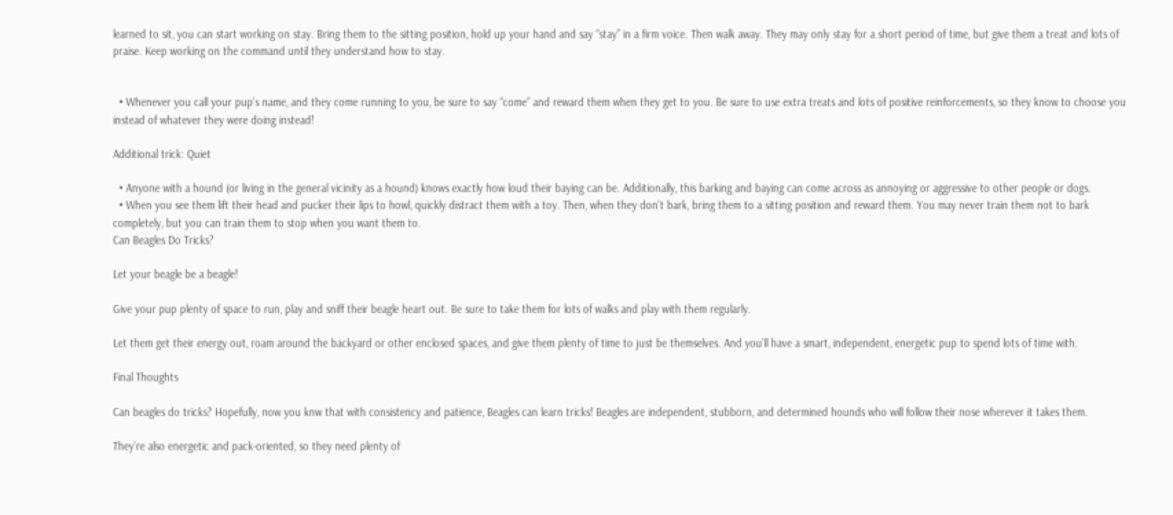learned to sit, you can start working on stay. Bring them to the sitting position, hold up your hand and say “stay” in a firm voice. Then walk away. They may only stay for a short period of time, but give them a treat and lots of praise. Keep working on the command until they understand how to stay.


  • Whenever you call your pup’s name, and they come running to you, be sure to say “come” and reward them when they get to you. Be sure to use extra treats and lots of positive reinforcements, so they know to choose you instead of whatever they were doing instead!

Additional trick: Quiet

  • Anyone with a hound (or living in the general vicinity as a hound) knows exactly how loud their baying can be. Additionally, this barking and baying can come across as annoying or aggressive to other people or dogs.
  • When you see them lift their head and pucker their lips to howl, quickly distract them with a toy. Then, when they don’t bark, bring them to a sitting position and reward them. You may never train them not to bark completely, but you can train them to stop when you want them to.
Can Beagles Do Tricks?

Let your beagle be a beagle!

Give your pup plenty of space to run, play and sniff their beagle heart out. Be sure to take them for lots of walks and play with them regularly.

Let them get their energy out, roam around the backyard or other enclosed spaces, and give them plenty of time to just be themselves. And you’ll have a smart, independent, energetic pup to spend lots of time with.

Final Thoughts

Can beagles do tricks? Hopefully, now you knw that with consistency and patience, Beagles can learn tricks! Beagles are independent, stubborn, and determined hounds who will follow their nose wherever it takes them.

They’re also energetic and pack-oriented, so they need plenty of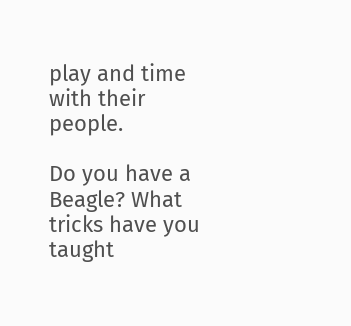play and time with their people.

Do you have a Beagle? What tricks have you taught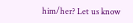him/her? Let us know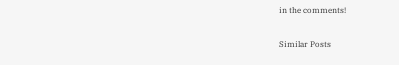in the comments!

Similar Posts